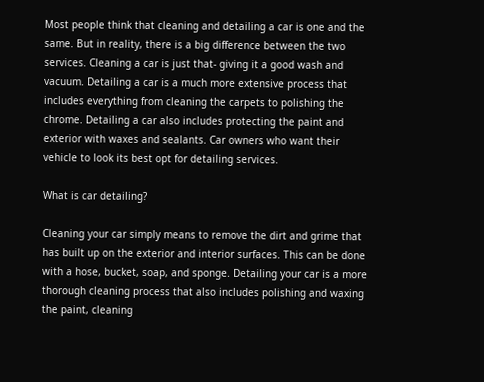Most people think that cleaning and detailing a car is one and the same. But in reality, there is a big difference between the two services. Cleaning a car is just that- giving it a good wash and vacuum. Detailing a car is a much more extensive process that includes everything from cleaning the carpets to polishing the chrome. Detailing a car also includes protecting the paint and exterior with waxes and sealants. Car owners who want their vehicle to look its best opt for detailing services.

What is car detailing?

Cleaning your car simply means to remove the dirt and grime that has built up on the exterior and interior surfaces. This can be done with a hose, bucket, soap, and sponge. Detailing your car is a more thorough cleaning process that also includes polishing and waxing the paint, cleaning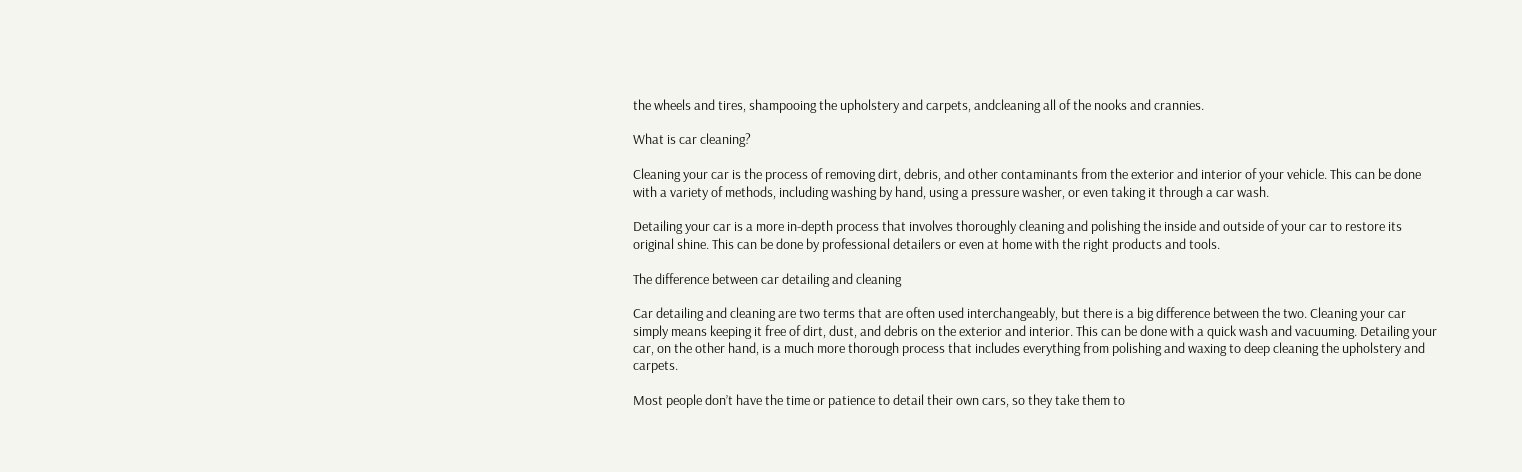the wheels and tires, shampooing the upholstery and carpets, andcleaning all of the nooks and crannies.

What is car cleaning?

Cleaning your car is the process of removing dirt, debris, and other contaminants from the exterior and interior of your vehicle. This can be done with a variety of methods, including washing by hand, using a pressure washer, or even taking it through a car wash.

Detailing your car is a more in-depth process that involves thoroughly cleaning and polishing the inside and outside of your car to restore its original shine. This can be done by professional detailers or even at home with the right products and tools.

The difference between car detailing and cleaning

Car detailing and cleaning are two terms that are often used interchangeably, but there is a big difference between the two. Cleaning your car simply means keeping it free of dirt, dust, and debris on the exterior and interior. This can be done with a quick wash and vacuuming. Detailing your car, on the other hand, is a much more thorough process that includes everything from polishing and waxing to deep cleaning the upholstery and carpets.

Most people don’t have the time or patience to detail their own cars, so they take them to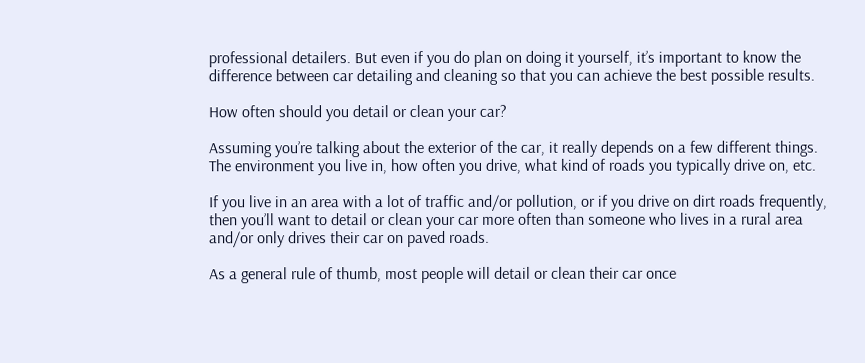professional detailers. But even if you do plan on doing it yourself, it’s important to know the difference between car detailing and cleaning so that you can achieve the best possible results.

How often should you detail or clean your car?

Assuming you’re talking about the exterior of the car, it really depends on a few different things. The environment you live in, how often you drive, what kind of roads you typically drive on, etc.

If you live in an area with a lot of traffic and/or pollution, or if you drive on dirt roads frequently, then you’ll want to detail or clean your car more often than someone who lives in a rural area and/or only drives their car on paved roads.

As a general rule of thumb, most people will detail or clean their car once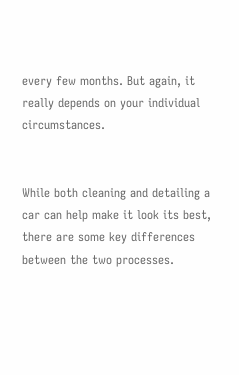every few months. But again, it really depends on your individual circumstances.


While both cleaning and detailing a car can help make it look its best, there are some key differences between the two processes.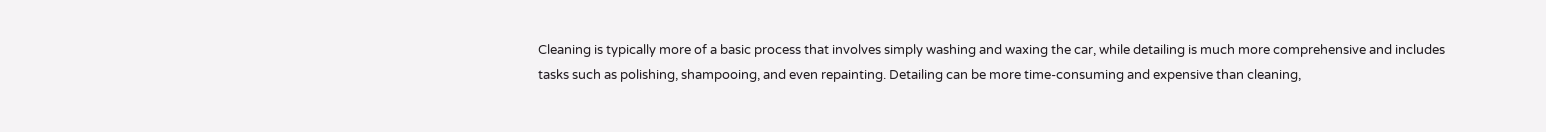Cleaning is typically more of a basic process that involves simply washing and waxing the car, while detailing is much more comprehensive and includes tasks such as polishing, shampooing, and even repainting. Detailing can be more time-consuming and expensive than cleaning,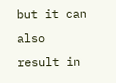but it can also result in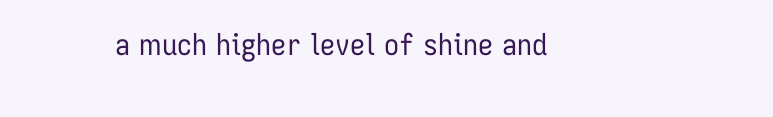a much higher level of shine and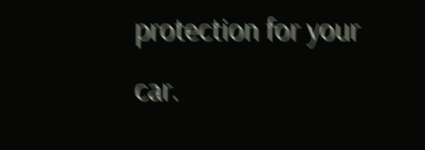protection for your car.